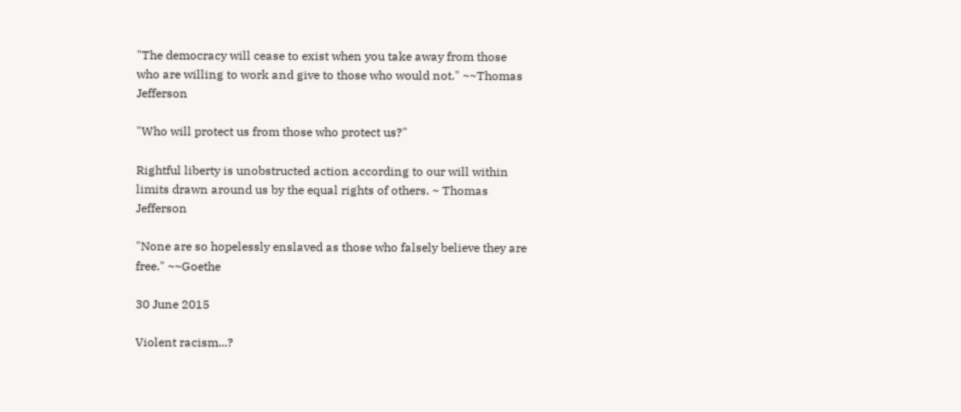"The democracy will cease to exist when you take away from those who are willing to work and give to those who would not." ~~Thomas Jefferson

"Who will protect us from those who protect us?"

Rightful liberty is unobstructed action according to our will within limits drawn around us by the equal rights of others. ~ Thomas Jefferson

"None are so hopelessly enslaved as those who falsely believe they are free." ~~Goethe

30 June 2015

Violent racism...?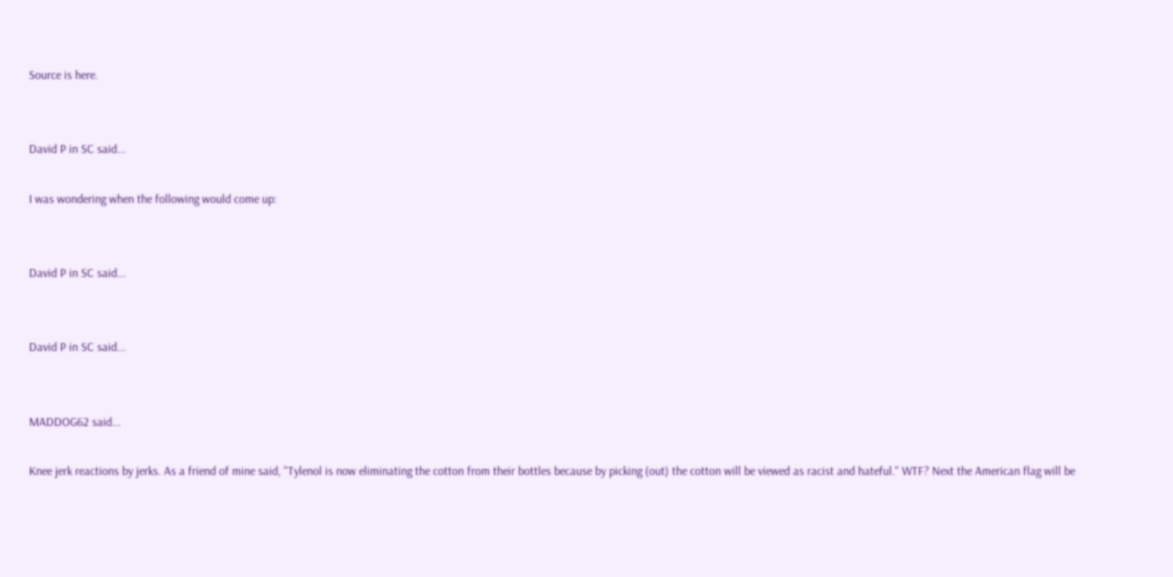Source is here.


David P in SC said...

I was wondering when the following would come up:


David P in SC said...


David P in SC said...


MADDOG62 said...

Knee jerk reactions by jerks. As a friend of mine said, "Tylenol is now eliminating the cotton from their bottles because by picking (out) the cotton will be viewed as racist and hateful." WTF? Next the American flag will be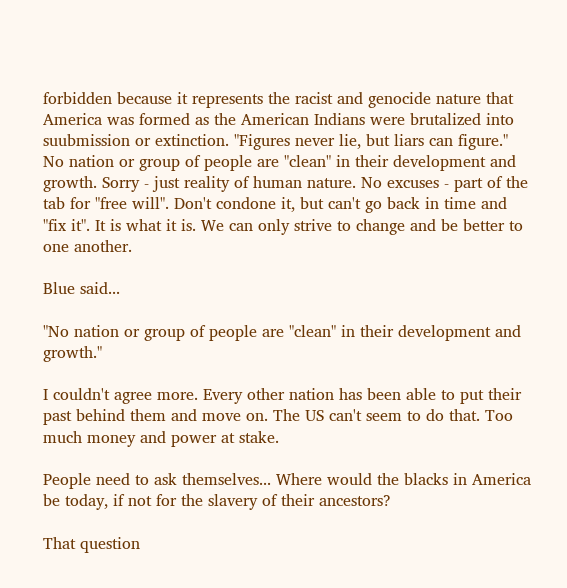forbidden because it represents the racist and genocide nature that America was formed as the American Indians were brutalized into suubmission or extinction. "Figures never lie, but liars can figure." No nation or group of people are "clean" in their development and growth. Sorry - just reality of human nature. No excuses - part of the tab for "free will". Don't condone it, but can't go back in time and "fix it". It is what it is. We can only strive to change and be better to one another.

Blue said...

"No nation or group of people are "clean" in their development and growth."

I couldn't agree more. Every other nation has been able to put their past behind them and move on. The US can't seem to do that. Too much money and power at stake.

People need to ask themselves... Where would the blacks in America be today, if not for the slavery of their ancestors?

That question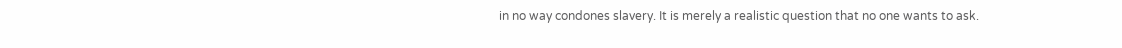in no way condones slavery. It is merely a realistic question that no one wants to ask.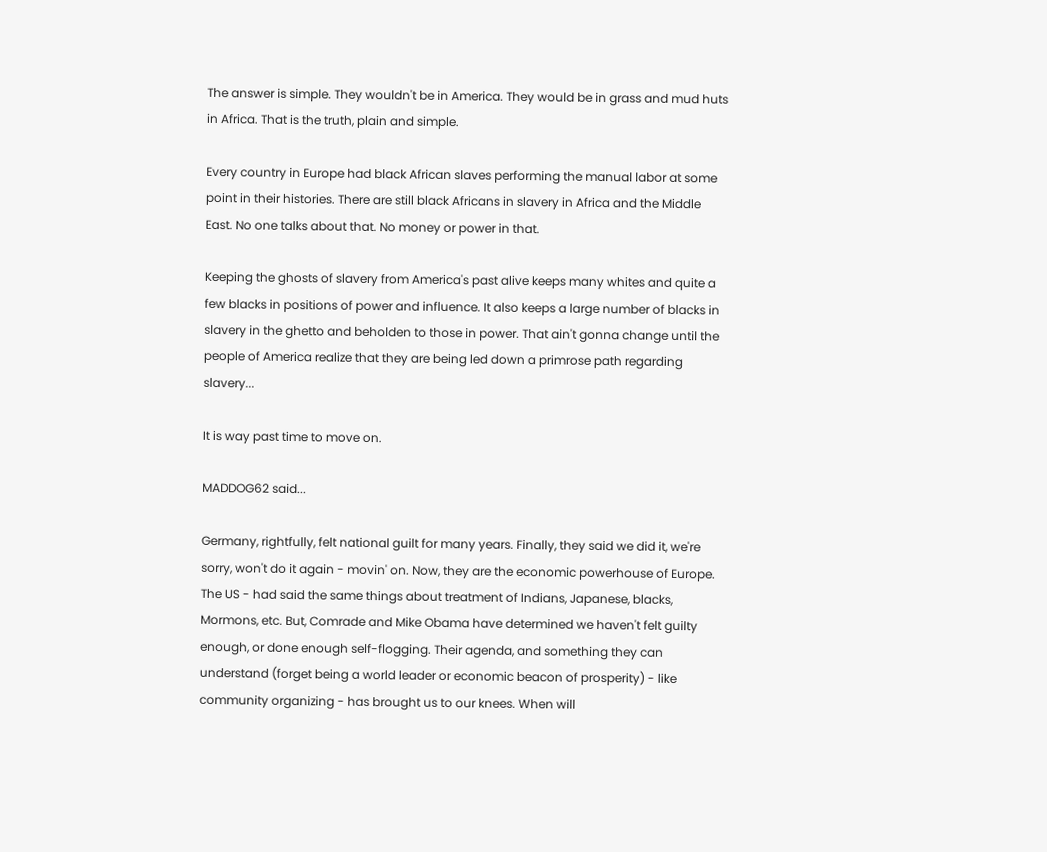The answer is simple. They wouldn't be in America. They would be in grass and mud huts in Africa. That is the truth, plain and simple.

Every country in Europe had black African slaves performing the manual labor at some point in their histories. There are still black Africans in slavery in Africa and the Middle East. No one talks about that. No money or power in that.

Keeping the ghosts of slavery from America's past alive keeps many whites and quite a few blacks in positions of power and influence. It also keeps a large number of blacks in slavery in the ghetto and beholden to those in power. That ain't gonna change until the people of America realize that they are being led down a primrose path regarding slavery...

It is way past time to move on.

MADDOG62 said...

Germany, rightfully, felt national guilt for many years. Finally, they said we did it, we're sorry, won't do it again - movin' on. Now, they are the economic powerhouse of Europe. The US - had said the same things about treatment of Indians, Japanese, blacks, Mormons, etc. But, Comrade and Mike Obama have determined we haven't felt guilty enough, or done enough self-flogging. Their agenda, and something they can understand (forget being a world leader or economic beacon of prosperity) - like community organizing - has brought us to our knees. When will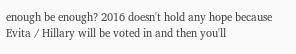enough be enough? 2016 doesn't hold any hope because Evita / Hillary will be voted in and then you'll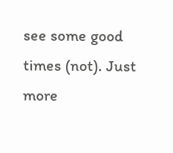see some good times (not). Just more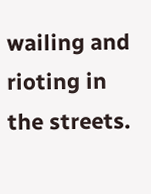wailing and rioting in the streets.